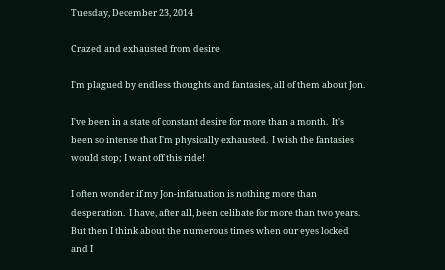Tuesday, December 23, 2014

Crazed and exhausted from desire

I'm plagued by endless thoughts and fantasies, all of them about Jon.

I've been in a state of constant desire for more than a month.  It's been so intense that I'm physically exhausted.  I wish the fantasies would stop; I want off this ride!

I often wonder if my Jon-infatuation is nothing more than desperation.  I have, after all, been celibate for more than two years.  But then I think about the numerous times when our eyes locked and I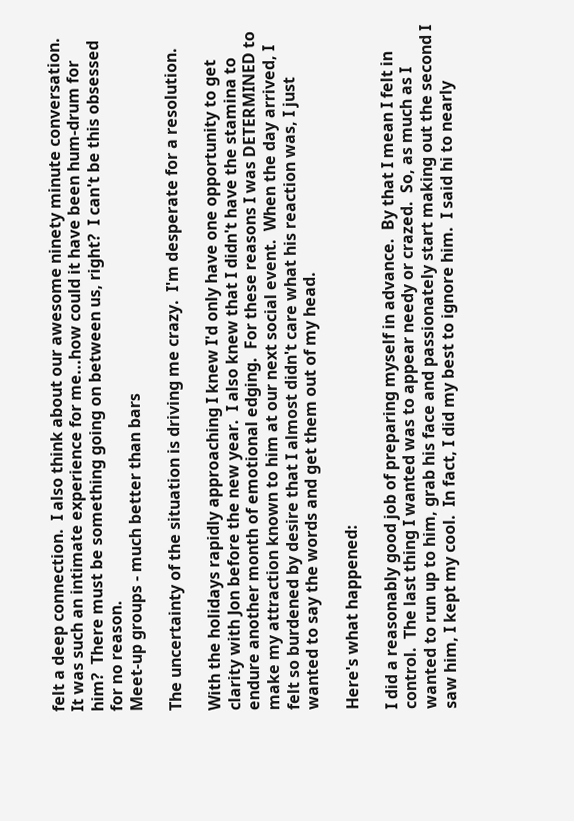felt a deep connection.  I also think about our awesome ninety minute conversation.  It was such an intimate experience for me...how could it have been hum-drum for him?  There must be something going on between us, right?  I can't be this obsessed for no reason.
Meet-up groups - much better than bars

The uncertainty of the situation is driving me crazy.  I'm desperate for a resolution.

With the holidays rapidly approaching I knew I'd only have one opportunity to get clarity with Jon before the new year.  I also knew that I didn't have the stamina to endure another month of emotional edging.  For these reasons I was DETERMINED to make my attraction known to him at our next social event.  When the day arrived, I felt so burdened by desire that I almost didn't care what his reaction was, I just wanted to say the words and get them out of my head.

Here's what happened:

I did a reasonably good job of preparing myself in advance.  By that I mean I felt in control.  The last thing I wanted was to appear needy or crazed.  So, as much as I wanted to run up to him, grab his face and passionately start making out the second I saw him, I kept my cool.  In fact, I did my best to ignore him.  I said hi to nearly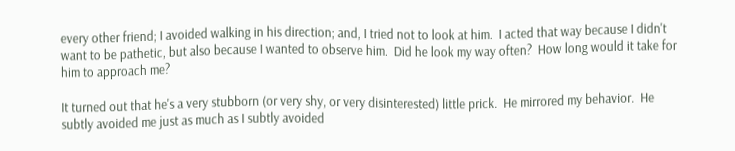every other friend; I avoided walking in his direction; and, I tried not to look at him.  I acted that way because I didn't want to be pathetic, but also because I wanted to observe him.  Did he look my way often?  How long would it take for him to approach me?

It turned out that he's a very stubborn (or very shy, or very disinterested) little prick.  He mirrored my behavior.  He subtly avoided me just as much as I subtly avoided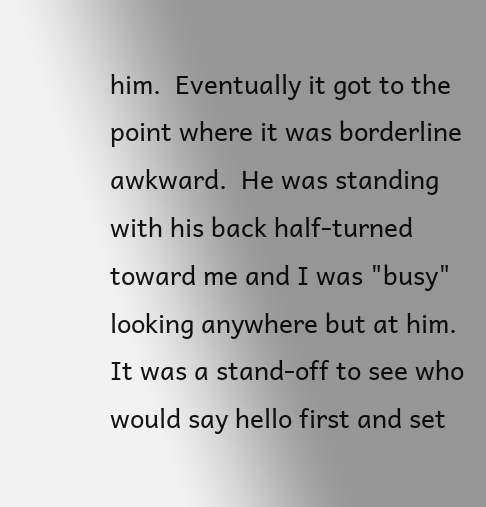him.  Eventually it got to the point where it was borderline awkward.  He was standing with his back half-turned toward me and I was "busy" looking anywhere but at him.  It was a stand-off to see who would say hello first and set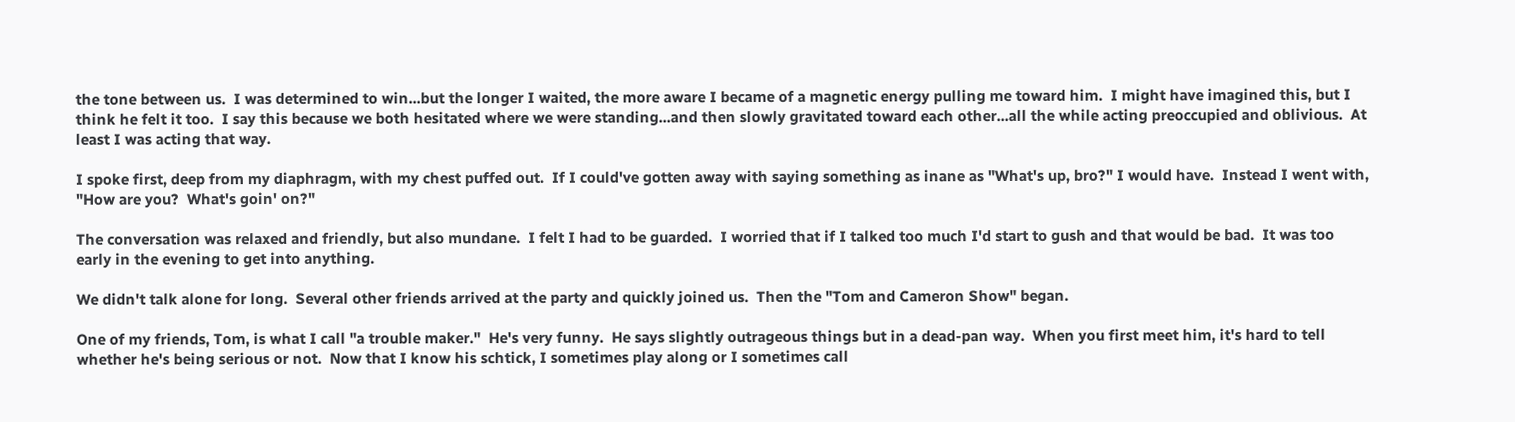the tone between us.  I was determined to win...but the longer I waited, the more aware I became of a magnetic energy pulling me toward him.  I might have imagined this, but I think he felt it too.  I say this because we both hesitated where we were standing...and then slowly gravitated toward each other...all the while acting preoccupied and oblivious.  At least I was acting that way.

I spoke first, deep from my diaphragm, with my chest puffed out.  If I could've gotten away with saying something as inane as "What's up, bro?" I would have.  Instead I went with, "How are you?  What's goin' on?"

The conversation was relaxed and friendly, but also mundane.  I felt I had to be guarded.  I worried that if I talked too much I'd start to gush and that would be bad.  It was too early in the evening to get into anything.

We didn't talk alone for long.  Several other friends arrived at the party and quickly joined us.  Then the "Tom and Cameron Show" began.

One of my friends, Tom, is what I call "a trouble maker."  He's very funny.  He says slightly outrageous things but in a dead-pan way.  When you first meet him, it's hard to tell whether he's being serious or not.  Now that I know his schtick, I sometimes play along or I sometimes call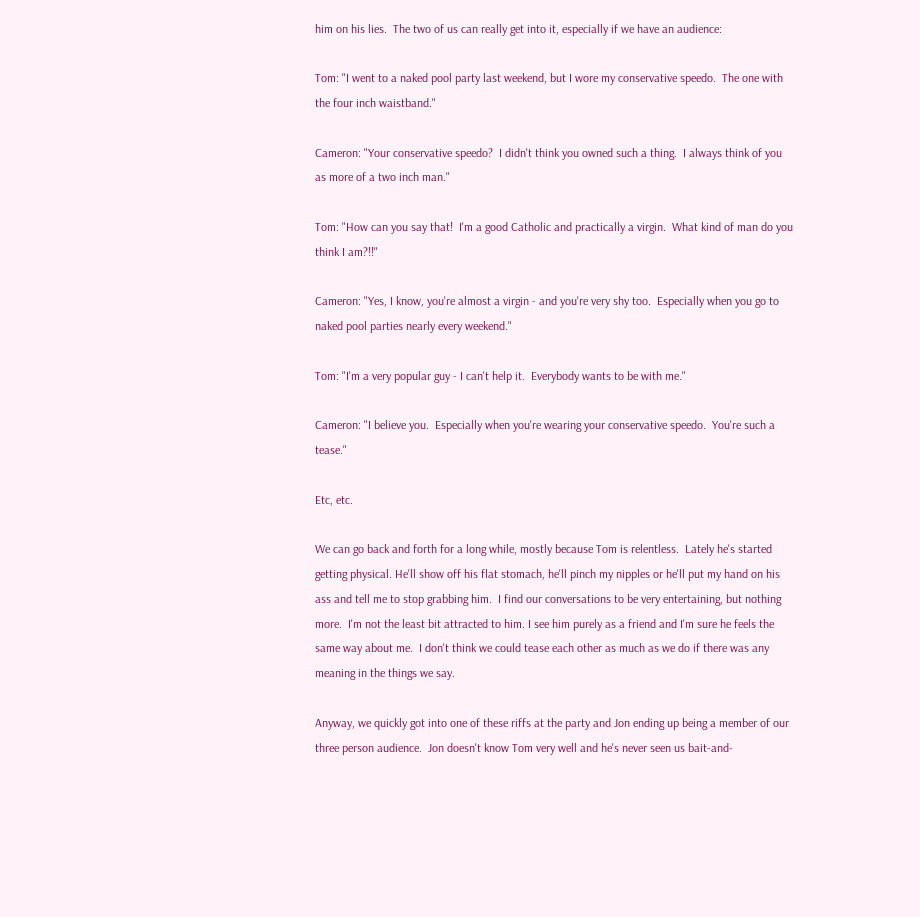him on his lies.  The two of us can really get into it, especially if we have an audience:

Tom: "I went to a naked pool party last weekend, but I wore my conservative speedo.  The one with the four inch waistband."

Cameron: "Your conservative speedo?  I didn't think you owned such a thing.  I always think of you as more of a two inch man."

Tom: "How can you say that!  I'm a good Catholic and practically a virgin.  What kind of man do you think I am?!!"

Cameron: "Yes, I know, you're almost a virgin - and you're very shy too.  Especially when you go to naked pool parties nearly every weekend."

Tom: "I'm a very popular guy - I can't help it.  Everybody wants to be with me."

Cameron: "I believe you.  Especially when you're wearing your conservative speedo.  You're such a tease."

Etc, etc.

We can go back and forth for a long while, mostly because Tom is relentless.  Lately he's started getting physical. He'll show off his flat stomach, he'll pinch my nipples or he'll put my hand on his ass and tell me to stop grabbing him.  I find our conversations to be very entertaining, but nothing more.  I'm not the least bit attracted to him. I see him purely as a friend and I'm sure he feels the same way about me.  I don't think we could tease each other as much as we do if there was any meaning in the things we say.

Anyway, we quickly got into one of these riffs at the party and Jon ending up being a member of our three person audience.  Jon doesn't know Tom very well and he's never seen us bait-and-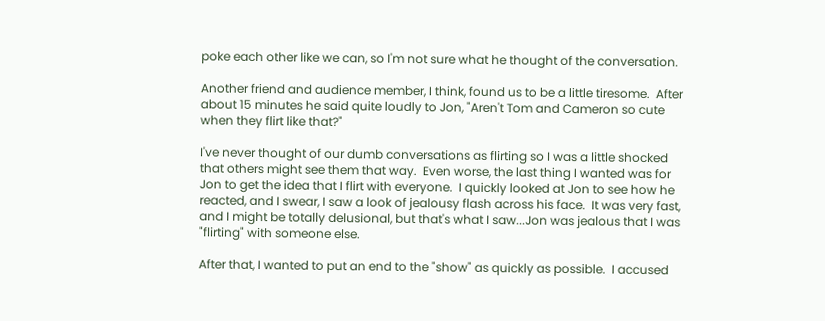poke each other like we can, so I'm not sure what he thought of the conversation.

Another friend and audience member, I think, found us to be a little tiresome.  After about 15 minutes he said quite loudly to Jon, "Aren't Tom and Cameron so cute when they flirt like that?"

I've never thought of our dumb conversations as flirting so I was a little shocked that others might see them that way.  Even worse, the last thing I wanted was for Jon to get the idea that I flirt with everyone.  I quickly looked at Jon to see how he reacted, and I swear, I saw a look of jealousy flash across his face.  It was very fast, and I might be totally delusional, but that's what I saw...Jon was jealous that I was "flirting" with someone else.

After that, I wanted to put an end to the "show" as quickly as possible.  I accused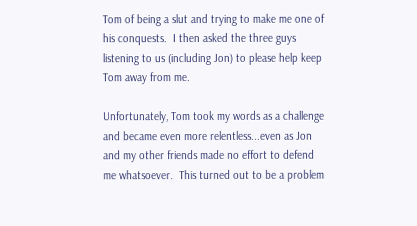Tom of being a slut and trying to make me one of his conquests.  I then asked the three guys listening to us (including Jon) to please help keep Tom away from me.

Unfortunately, Tom took my words as a challenge and became even more relentless...even as Jon and my other friends made no effort to defend me whatsoever.  This turned out to be a problem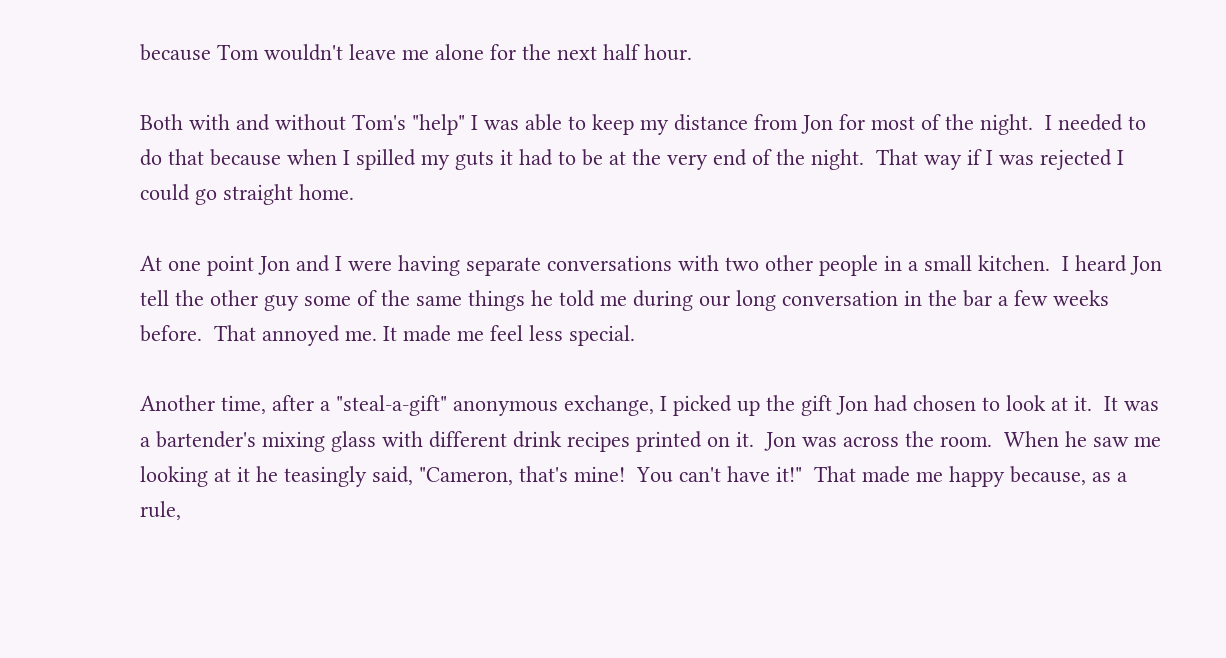because Tom wouldn't leave me alone for the next half hour.

Both with and without Tom's "help" I was able to keep my distance from Jon for most of the night.  I needed to do that because when I spilled my guts it had to be at the very end of the night.  That way if I was rejected I could go straight home.

At one point Jon and I were having separate conversations with two other people in a small kitchen.  I heard Jon tell the other guy some of the same things he told me during our long conversation in the bar a few weeks before.  That annoyed me. It made me feel less special.

Another time, after a "steal-a-gift" anonymous exchange, I picked up the gift Jon had chosen to look at it.  It was a bartender's mixing glass with different drink recipes printed on it.  Jon was across the room.  When he saw me looking at it he teasingly said, "Cameron, that's mine!  You can't have it!"  That made me happy because, as a rule,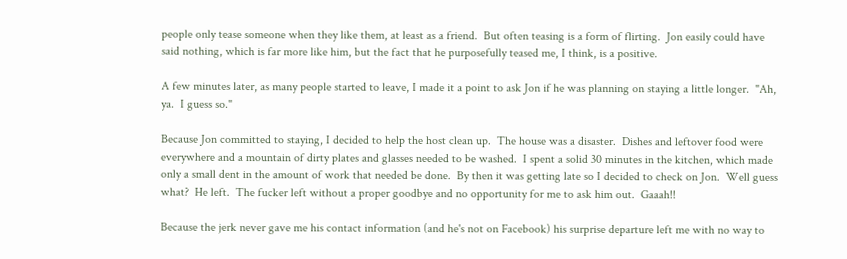people only tease someone when they like them, at least as a friend.  But often teasing is a form of flirting.  Jon easily could have said nothing, which is far more like him, but the fact that he purposefully teased me, I think, is a positive.

A few minutes later, as many people started to leave, I made it a point to ask Jon if he was planning on staying a little longer.  "Ah, ya.  I guess so."

Because Jon committed to staying, I decided to help the host clean up.  The house was a disaster.  Dishes and leftover food were everywhere and a mountain of dirty plates and glasses needed to be washed.  I spent a solid 30 minutes in the kitchen, which made only a small dent in the amount of work that needed be done.  By then it was getting late so I decided to check on Jon.  Well guess what?  He left.  The fucker left without a proper goodbye and no opportunity for me to ask him out.  Gaaah!!

Because the jerk never gave me his contact information (and he's not on Facebook) his surprise departure left me with no way to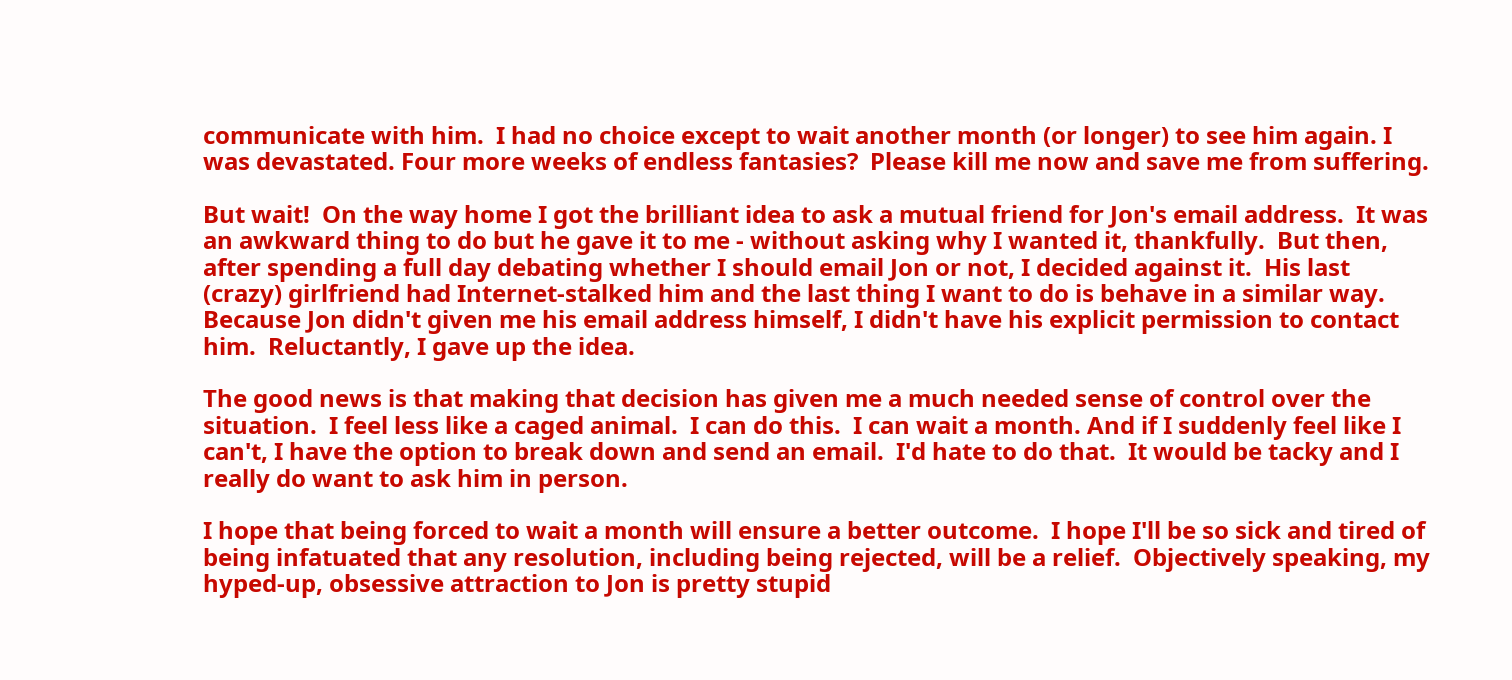communicate with him.  I had no choice except to wait another month (or longer) to see him again. I was devastated. Four more weeks of endless fantasies?  Please kill me now and save me from suffering.

But wait!  On the way home I got the brilliant idea to ask a mutual friend for Jon's email address.  It was an awkward thing to do but he gave it to me - without asking why I wanted it, thankfully.  But then, after spending a full day debating whether I should email Jon or not, I decided against it.  His last (crazy) girlfriend had Internet-stalked him and the last thing I want to do is behave in a similar way.  Because Jon didn't given me his email address himself, I didn't have his explicit permission to contact him.  Reluctantly, I gave up the idea.

The good news is that making that decision has given me a much needed sense of control over the situation.  I feel less like a caged animal.  I can do this.  I can wait a month. And if I suddenly feel like I can't, I have the option to break down and send an email.  I'd hate to do that.  It would be tacky and I really do want to ask him in person.

I hope that being forced to wait a month will ensure a better outcome.  I hope I'll be so sick and tired of being infatuated that any resolution, including being rejected, will be a relief.  Objectively speaking, my hyped-up, obsessive attraction to Jon is pretty stupid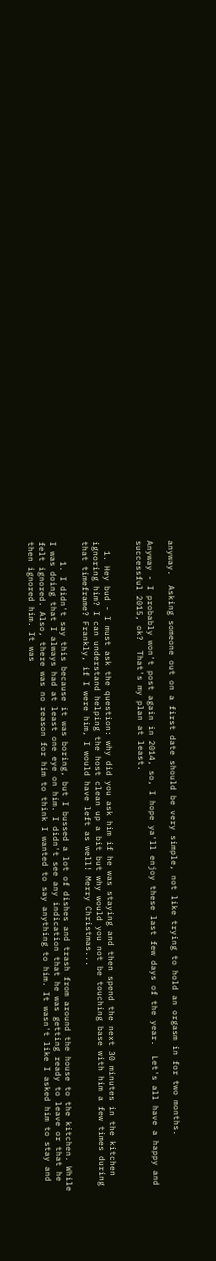anyway.  Asking someone out on a first date should be very simple, not like trying to hold an orgasm in for two months.

Anyway - I probably won't post again in 2014, so, I hope ya'll enjoy these last few days of the year.  Let's all have a happy and successful 2015, ok?  That's my plan at least.


  1. Hey bud - I must ask the question: why did you ask him if he was staying and then spend the next 30 minutes in the kitchen ignoring him? I can understand helping the host clean up a bit but why would you not be touching base with him a few times during that timeframe? Frankly, if I were him, I would have left as well! Merry Christmas...

    1. I didn't say this because it was boring, but I bussed a lot of dishes and trash from around the house to the kitchen. While I was doing that I always had at least one eye on him. I didn't see any indication that he was getting ready to leave or that he felt ignored. Also, there was no reason for him to think I wanted to say anything to him. It wasn't like I asked him to stay and then ignored him. It was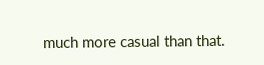much more casual than that.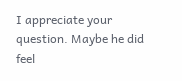I appreciate your question. Maybe he did feel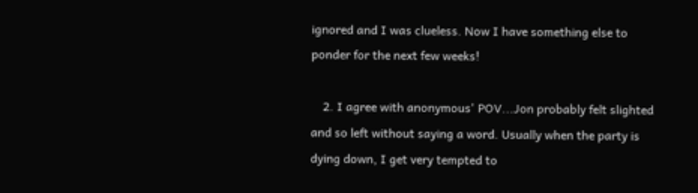ignored and I was clueless. Now I have something else to ponder for the next few weeks!

    2. I agree with anonymous' POV...Jon probably felt slighted and so left without saying a word. Usually when the party is dying down, I get very tempted to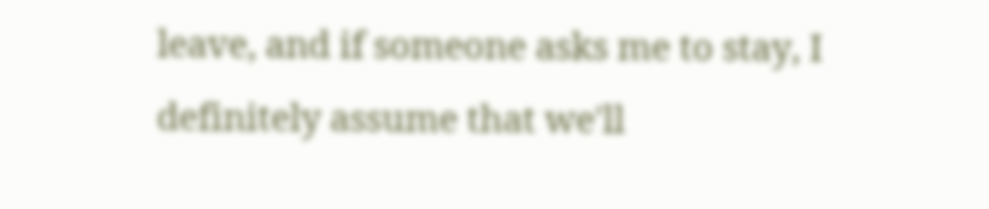leave, and if someone asks me to stay, I definitely assume that we'll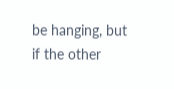be hanging, but if the other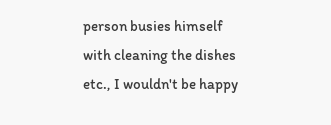person busies himself with cleaning the dishes etc., I wouldn't be happy